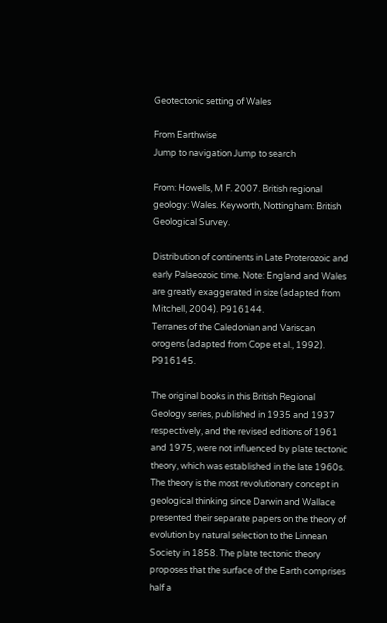Geotectonic setting of Wales

From Earthwise
Jump to navigation Jump to search

From: Howells, M F. 2007. British regional geology: Wales. Keyworth, Nottingham: British Geological Survey.

Distribution of continents in Late Proterozoic and early Palaeozoic time. Note: England and Wales are greatly exaggerated in size (adapted from Mitchell, 2004). P916144.
Terranes of the Caledonian and Variscan orogens (adapted from Cope et al., 1992). P916145.

The original books in this British Regional Geology series, published in 1935 and 1937 respectively, and the revised editions of 1961 and 1975, were not influenced by plate tectonic theory, which was established in the late 1960s. The theory is the most revolutionary concept in geological thinking since Darwin and Wallace presented their separate papers on the theory of evolution by natural selection to the Linnean Society in 1858. The plate tectonic theory proposes that the surface of the Earth comprises half a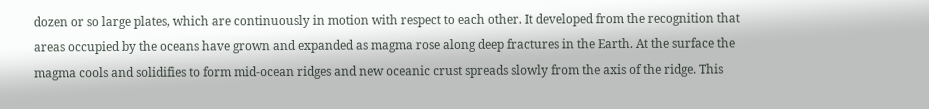dozen or so large plates, which are continuously in motion with respect to each other. It developed from the recognition that areas occupied by the oceans have grown and expanded as magma rose along deep fractures in the Earth. At the surface the magma cools and solidifies to form mid-ocean ridges and new oceanic crust spreads slowly from the axis of the ridge. This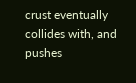crust eventually collides with, and pushes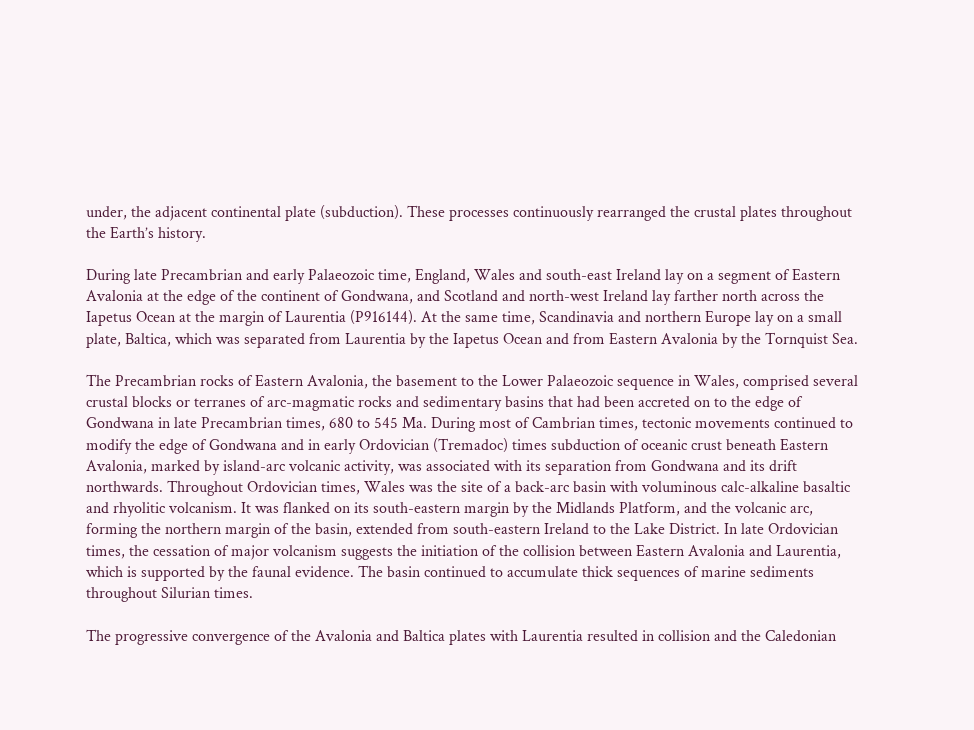under, the adjacent continental plate (subduction). These processes continuously rearranged the crustal plates throughout the Earth’s history.

During late Precambrian and early Palaeozoic time, England, Wales and south-east Ireland lay on a segment of Eastern Avalonia at the edge of the continent of Gondwana, and Scotland and north-west Ireland lay farther north across the Iapetus Ocean at the margin of Laurentia (P916144). At the same time, Scandinavia and northern Europe lay on a small plate, Baltica, which was separated from Laurentia by the Iapetus Ocean and from Eastern Avalonia by the Tornquist Sea.

The Precambrian rocks of Eastern Avalonia, the basement to the Lower Palaeozoic sequence in Wales, comprised several crustal blocks or terranes of arc-magmatic rocks and sedimentary basins that had been accreted on to the edge of Gondwana in late Precambrian times, 680 to 545 Ma. During most of Cambrian times, tectonic movements continued to modify the edge of Gondwana and in early Ordovician (Tremadoc) times subduction of oceanic crust beneath Eastern Avalonia, marked by island-arc volcanic activity, was associated with its separation from Gondwana and its drift northwards. Throughout Ordovician times, Wales was the site of a back-arc basin with voluminous calc-alkaline basaltic and rhyolitic volcanism. It was flanked on its south-eastern margin by the Midlands Platform, and the volcanic arc, forming the northern margin of the basin, extended from south-eastern Ireland to the Lake District. In late Ordovician times, the cessation of major volcanism suggests the initiation of the collision between Eastern Avalonia and Laurentia, which is supported by the faunal evidence. The basin continued to accumulate thick sequences of marine sediments throughout Silurian times.

The progressive convergence of the Avalonia and Baltica plates with Laurentia resulted in collision and the Caledonian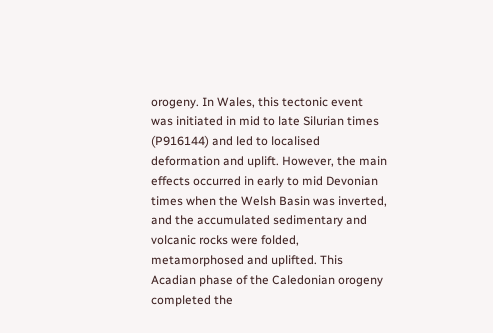orogeny. In Wales, this tectonic event was initiated in mid to late Silurian times (P916144) and led to localised deformation and uplift. However, the main effects occurred in early to mid Devonian times when the Welsh Basin was inverted, and the accumulated sedimentary and volcanic rocks were folded, metamorphosed and uplifted. This Acadian phase of the Caledonian orogeny completed the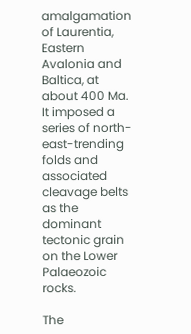amalgamation of Laurentia, Eastern Avalonia and Baltica, at about 400 Ma. It imposed a series of north-east-trending folds and associated cleavage belts as the dominant tectonic grain on the Lower Palaeozoic rocks.

The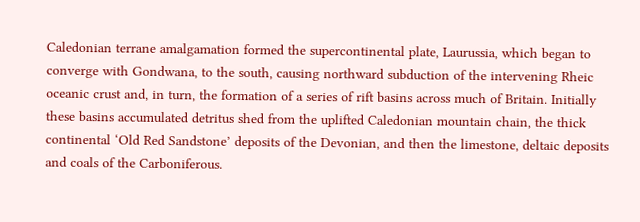Caledonian terrane amalgamation formed the supercontinental plate, Laurussia, which began to converge with Gondwana, to the south, causing northward subduction of the intervening Rheic oceanic crust and, in turn, the formation of a series of rift basins across much of Britain. Initially these basins accumulated detritus shed from the uplifted Caledonian mountain chain, the thick continental ‘Old Red Sandstone’ deposits of the Devonian, and then the limestone, deltaic deposits and coals of the Carboniferous.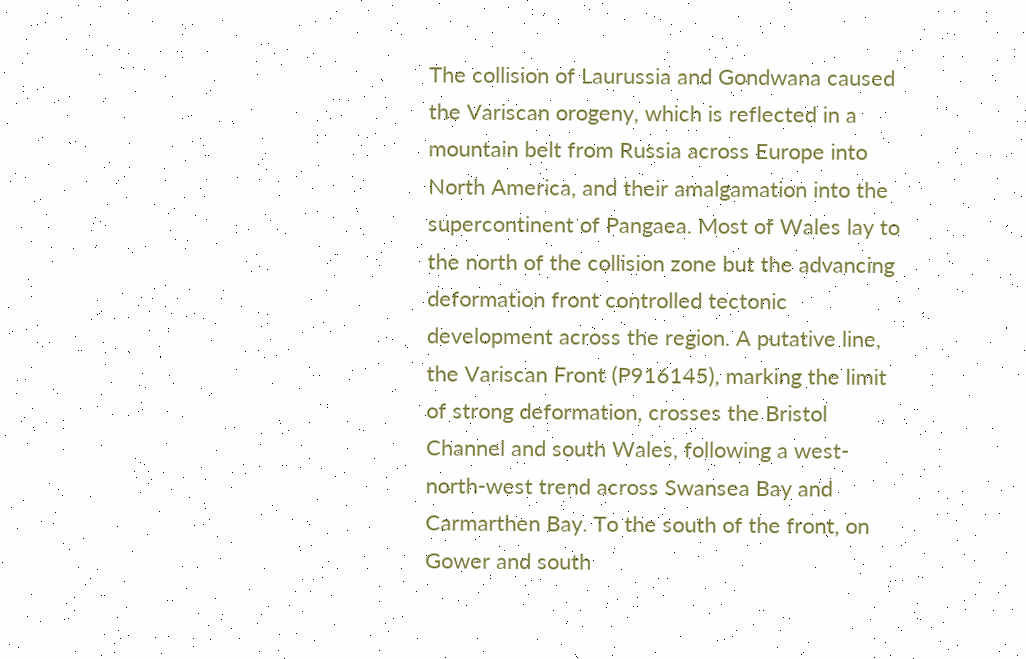The collision of Laurussia and Gondwana caused the Variscan orogeny, which is reflected in a mountain belt from Russia across Europe into North America, and their amalgamation into the supercontinent of Pangaea. Most of Wales lay to the north of the collision zone but the advancing deformation front controlled tectonic development across the region. A putative line, the Variscan Front (P916145), marking the limit of strong deformation, crosses the Bristol Channel and south Wales, following a west-north-west trend across Swansea Bay and Carmarthen Bay. To the south of the front, on Gower and south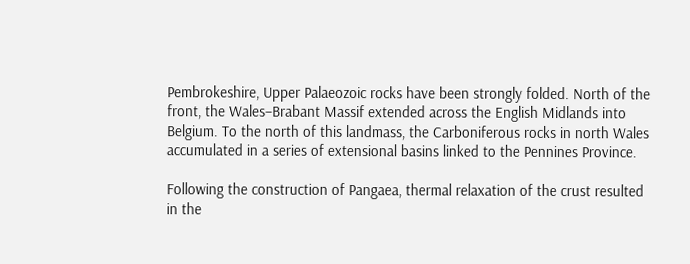Pembrokeshire, Upper Palaeozoic rocks have been strongly folded. North of the front, the Wales–Brabant Massif extended across the English Midlands into Belgium. To the north of this landmass, the Carboniferous rocks in north Wales accumulated in a series of extensional basins linked to the Pennines Province.

Following the construction of Pangaea, thermal relaxation of the crust resulted in the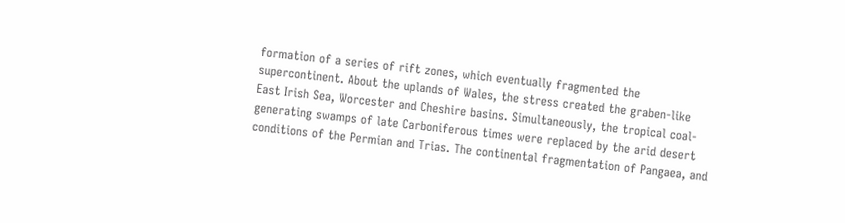formation of a series of rift zones, which eventually fragmented the supercontinent. About the uplands of Wales, the stress created the graben-like East Irish Sea, Worcester and Cheshire basins. Simultaneously, the tropical coal-generating swamps of late Carboniferous times were replaced by the arid desert conditions of the Permian and Trias. The continental fragmentation of Pangaea, and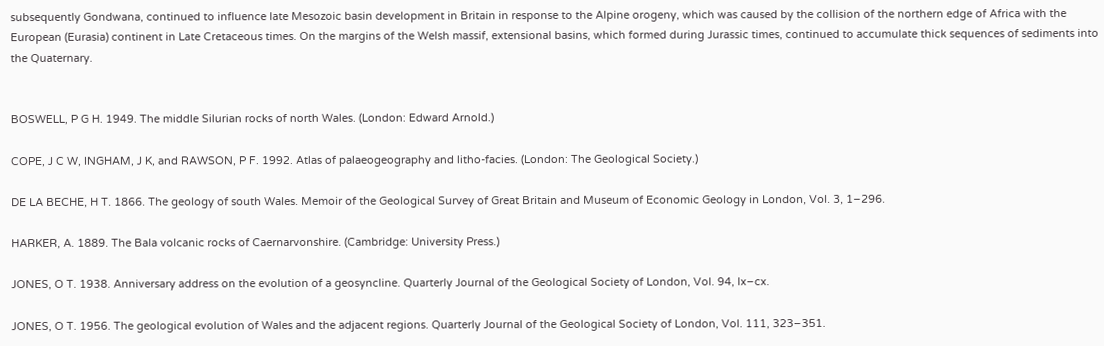subsequently Gondwana, continued to influence late Mesozoic basin development in Britain in response to the Alpine orogeny, which was caused by the collision of the northern edge of Africa with the European (Eurasia) continent in Late Cretaceous times. On the margins of the Welsh massif, extensional basins, which formed during Jurassic times, continued to accumulate thick sequences of sediments into the Quaternary.


BOSWELL, P G H. 1949. The middle Silurian rocks of north Wales. (London: Edward Arnold.)

COPE, J C W, INGHAM, J K, and RAWSON, P F. 1992. Atlas of palaeogeography and litho-facies. (London: The Geological Society.)

DE LA BECHE, H T. 1866. The geology of south Wales. Memoir of the Geological Survey of Great Britain and Museum of Economic Geology in London, Vol. 3, 1–296.

HARKER, A. 1889. The Bala volcanic rocks of Caernarvonshire. (Cambridge: University Press.)

JONES, O T. 1938. Anniversary address on the evolution of a geosyncline. Quarterly Journal of the Geological Society of London, Vol. 94, lx–cx.

JONES, O T. 1956. The geological evolution of Wales and the adjacent regions. Quarterly Journal of the Geological Society of London, Vol. 111, 323–351.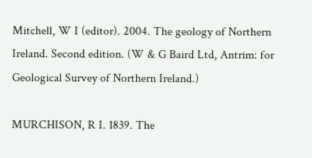Mitchell, W I (editor). 2004. The geology of Northern Ireland. Second edition. (W & G Baird Ltd, Antrim: for Geological Survey of Northern Ireland.)

MURCHISON, R I. 1839. The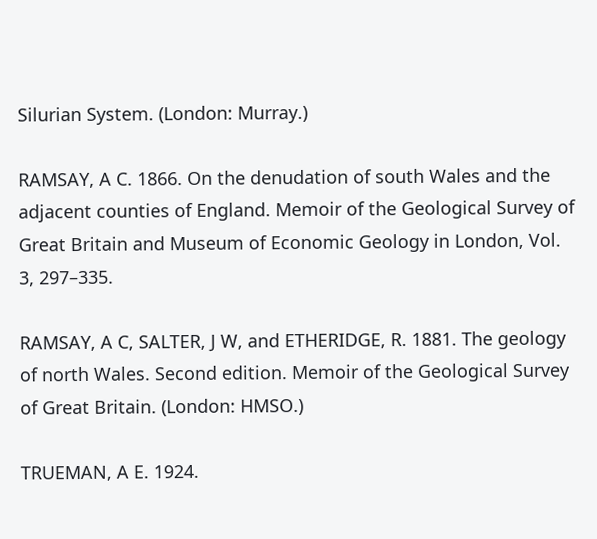Silurian System. (London: Murray.)

RAMSAY, A C. 1866. On the denudation of south Wales and the adjacent counties of England. Memoir of the Geological Survey of Great Britain and Museum of Economic Geology in London, Vol. 3, 297–335.

RAMSAY, A C, SALTER, J W, and ETHERIDGE, R. 1881. The geology of north Wales. Second edition. Memoir of the Geological Survey of Great Britain. (London: HMSO.)

TRUEMAN, A E. 1924.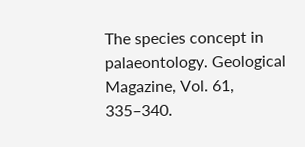The species concept in palaeontology. Geological Magazine, Vol. 61, 335–340.